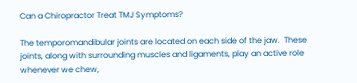Can a Chiropractor Treat TMJ Symptoms?

The temporomandibular joints are located on each side of the jaw.  These joints, along with surrounding muscles and ligaments, play an active role whenever we chew,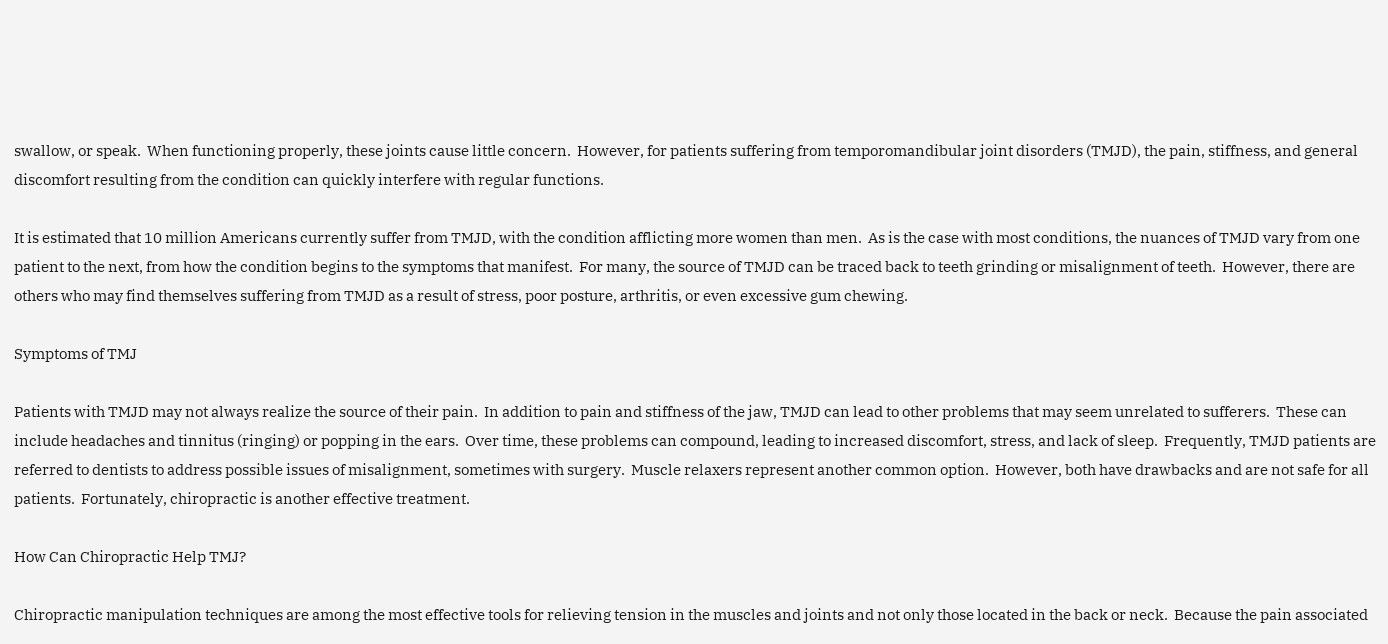swallow, or speak.  When functioning properly, these joints cause little concern.  However, for patients suffering from temporomandibular joint disorders (TMJD), the pain, stiffness, and general discomfort resulting from the condition can quickly interfere with regular functions.

It is estimated that 10 million Americans currently suffer from TMJD, with the condition afflicting more women than men.  As is the case with most conditions, the nuances of TMJD vary from one patient to the next, from how the condition begins to the symptoms that manifest.  For many, the source of TMJD can be traced back to teeth grinding or misalignment of teeth.  However, there are others who may find themselves suffering from TMJD as a result of stress, poor posture, arthritis, or even excessive gum chewing.

Symptoms of TMJ

Patients with TMJD may not always realize the source of their pain.  In addition to pain and stiffness of the jaw, TMJD can lead to other problems that may seem unrelated to sufferers.  These can include headaches and tinnitus (ringing) or popping in the ears.  Over time, these problems can compound, leading to increased discomfort, stress, and lack of sleep.  Frequently, TMJD patients are referred to dentists to address possible issues of misalignment, sometimes with surgery.  Muscle relaxers represent another common option.  However, both have drawbacks and are not safe for all patients.  Fortunately, chiropractic is another effective treatment.

How Can Chiropractic Help TMJ?

Chiropractic manipulation techniques are among the most effective tools for relieving tension in the muscles and joints and not only those located in the back or neck.  Because the pain associated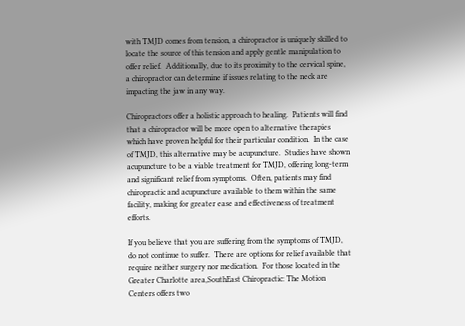with TMJD comes from tension, a chiropractor is uniquely skilled to locate the source of this tension and apply gentle manipulation to offer relief.  Additionally, due to its proximity to the cervical spine, a chiropractor can determine if issues relating to the neck are impacting the jaw in any way.

Chiropractors offer a holistic approach to healing.  Patients will find that a chiropractor will be more open to alternative therapies which have proven helpful for their particular condition.  In the case of TMJD, this alternative may be acupuncture.  Studies have shown acupuncture to be a viable treatment for TMJD, offering long-term and significant relief from symptoms.  Often, patients may find chiropractic and acupuncture available to them within the same facility, making for greater ease and effectiveness of treatment efforts.

If you believe that you are suffering from the symptoms of TMJD, do not continue to suffer.  There are options for relief available that require neither surgery nor medication.  For those located in the Greater Charlotte area,SouthEast Chiropractic: The Motion Centers offers two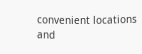convenient locations and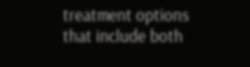treatment options that include both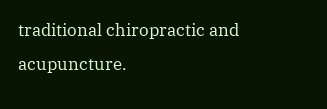traditional chiropractic and acupuncture.